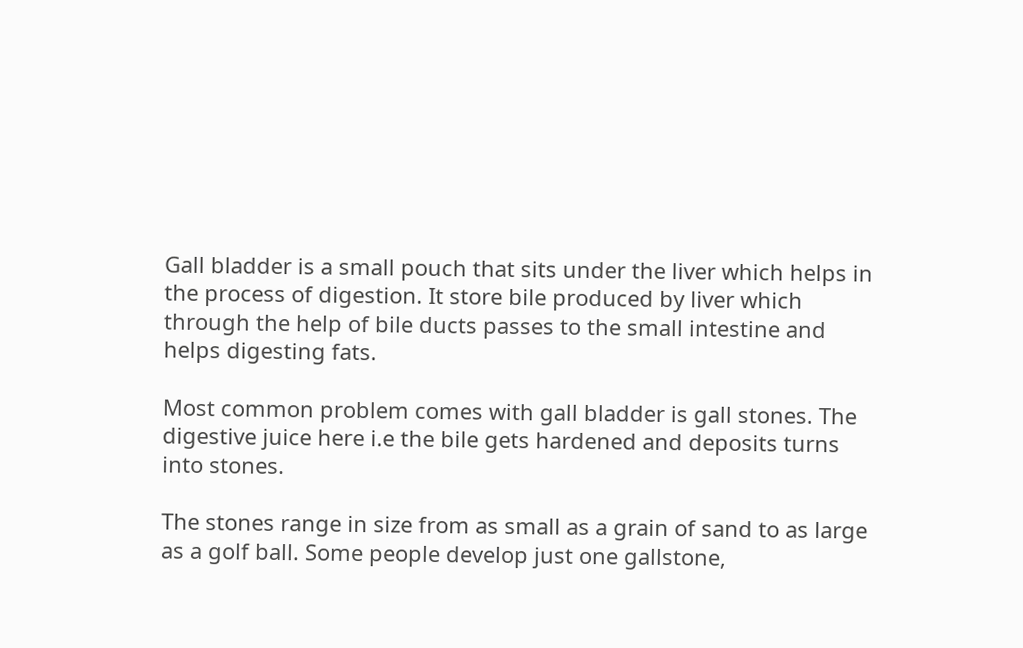Gall bladder is a small pouch that sits under the liver which helps in the process of digestion. It store bile produced by liver which through the help of bile ducts passes to the small intestine and helps digesting fats.

Most common problem comes with gall bladder is gall stones. The digestive juice here i.e the bile gets hardened and deposits turns into stones.

The stones range in size from as small as a grain of sand to as large as a golf ball. Some people develop just one gallstone,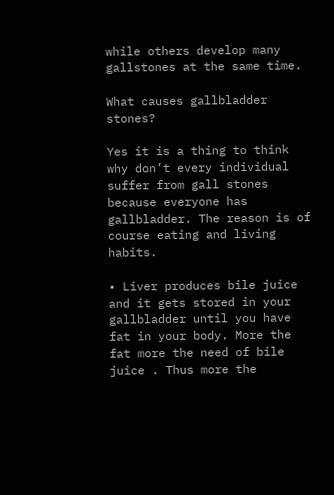while others develop many gallstones at the same time.

What causes gallbladder stones?

Yes it is a thing to think why don’t every individual suffer from gall stones because everyone has gallbladder. The reason is of course eating and living habits.

• Liver produces bile juice and it gets stored in your gallbladder until you have fat in your body. More the fat more the need of bile juice . Thus more the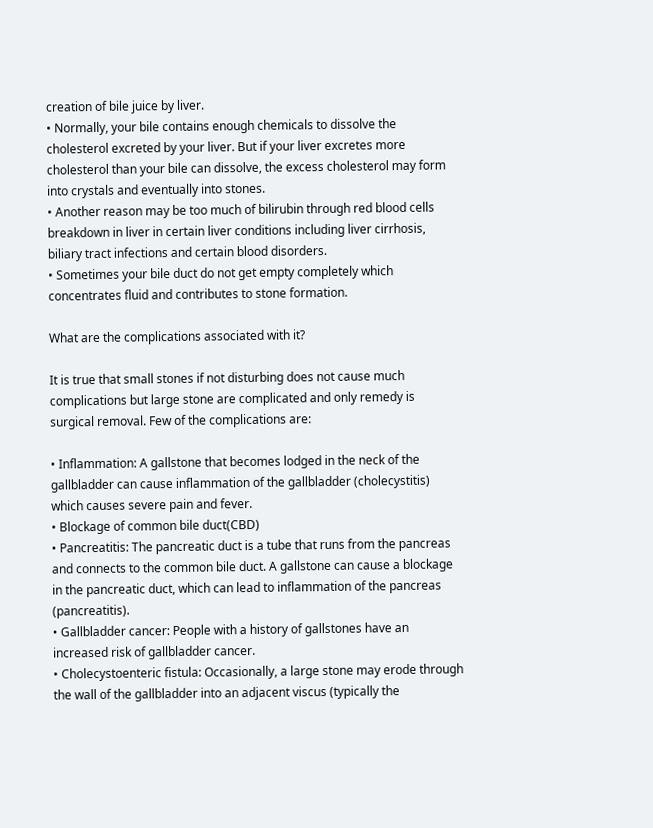creation of bile juice by liver.
• Normally, your bile contains enough chemicals to dissolve the cholesterol excreted by your liver. But if your liver excretes more cholesterol than your bile can dissolve, the excess cholesterol may form into crystals and eventually into stones.
• Another reason may be too much of bilirubin through red blood cells breakdown in liver in certain liver conditions including liver cirrhosis, biliary tract infections and certain blood disorders.
• Sometimes your bile duct do not get empty completely which concentrates fluid and contributes to stone formation.

What are the complications associated with it?

It is true that small stones if not disturbing does not cause much complications but large stone are complicated and only remedy is surgical removal. Few of the complications are:

• Inflammation: A gallstone that becomes lodged in the neck of the gallbladder can cause inflammation of the gallbladder (cholecystitis) which causes severe pain and fever.
• Blockage of common bile duct(CBD)
• Pancreatitis: The pancreatic duct is a tube that runs from the pancreas and connects to the common bile duct. A gallstone can cause a blockage in the pancreatic duct, which can lead to inflammation of the pancreas (pancreatitis).
• Gallbladder cancer: People with a history of gallstones have an increased risk of gallbladder cancer.
• Cholecystoenteric fistula: Occasionally, a large stone may erode through the wall of the gallbladder into an adjacent viscus (typically the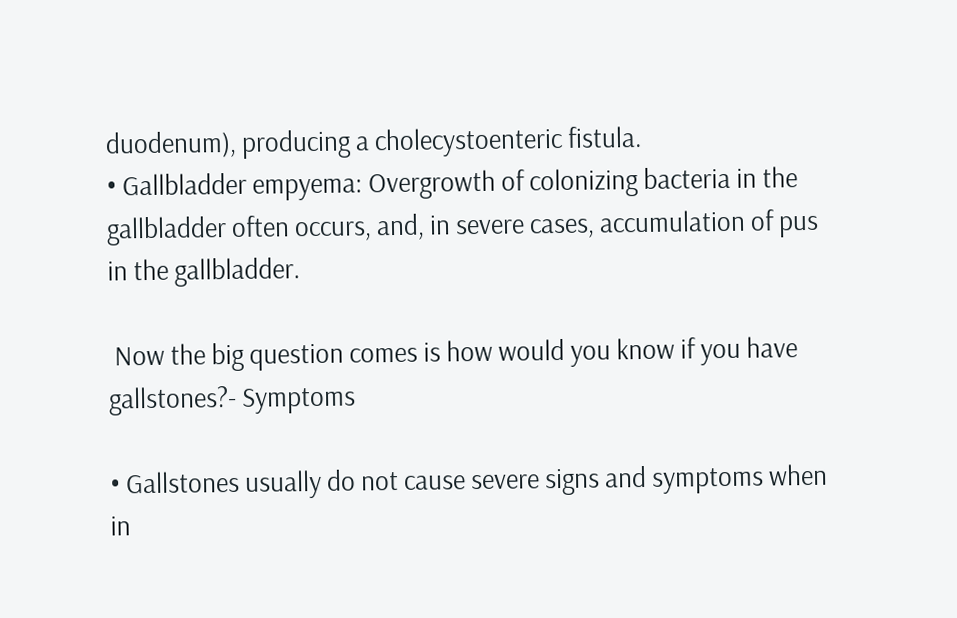duodenum), producing a cholecystoenteric fistula.
• Gallbladder empyema: Overgrowth of colonizing bacteria in the gallbladder often occurs, and, in severe cases, accumulation of pus in the gallbladder.

 Now the big question comes is how would you know if you have gallstones?- Symptoms

• Gallstones usually do not cause severe signs and symptoms when in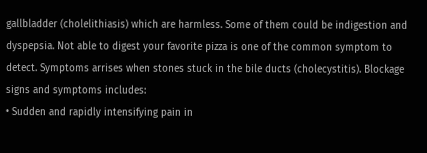gallbladder (cholelithiasis) which are harmless. Some of them could be indigestion and dyspepsia. Not able to digest your favorite pizza is one of the common symptom to detect. Symptoms arrises when stones stuck in the bile ducts (cholecystitis). Blockage signs and symptoms includes:
• Sudden and rapidly intensifying pain in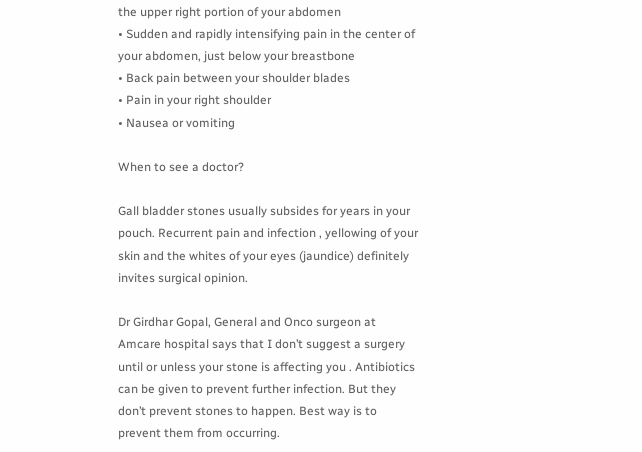the upper right portion of your abdomen
• Sudden and rapidly intensifying pain in the center of your abdomen, just below your breastbone
• Back pain between your shoulder blades
• Pain in your right shoulder
• Nausea or vomiting

When to see a doctor?

Gall bladder stones usually subsides for years in your pouch. Recurrent pain and infection , yellowing of your skin and the whites of your eyes (jaundice) definitely invites surgical opinion.

Dr Girdhar Gopal, General and Onco surgeon at Amcare hospital says that I don’t suggest a surgery until or unless your stone is affecting you . Antibiotics can be given to prevent further infection. But they don’t prevent stones to happen. Best way is to prevent them from occurring.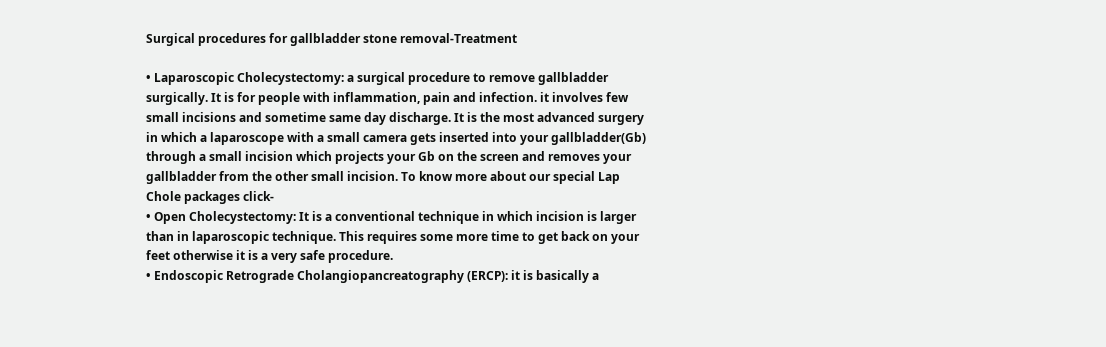Surgical procedures for gallbladder stone removal-Treatment

• Laparoscopic Cholecystectomy: a surgical procedure to remove gallbladder surgically. It is for people with inflammation, pain and infection. it involves few small incisions and sometime same day discharge. It is the most advanced surgery in which a laparoscope with a small camera gets inserted into your gallbladder(Gb) through a small incision which projects your Gb on the screen and removes your gallbladder from the other small incision. To know more about our special Lap Chole packages click-
• Open Cholecystectomy: It is a conventional technique in which incision is larger than in laparoscopic technique. This requires some more time to get back on your feet otherwise it is a very safe procedure.
• Endoscopic Retrograde Cholangiopancreatography (ERCP): it is basically a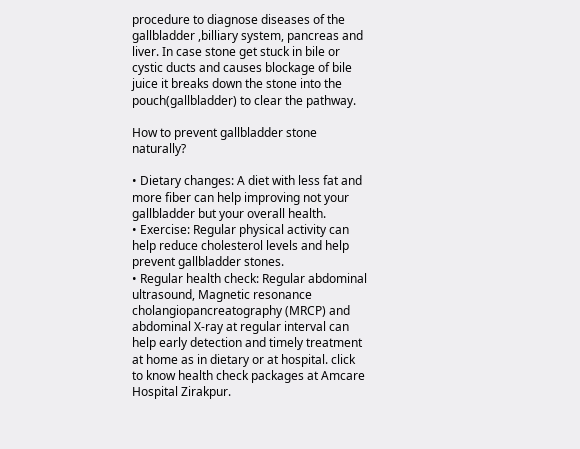procedure to diagnose diseases of the gallbladder ,billiary system, pancreas and liver. In case stone get stuck in bile or cystic ducts and causes blockage of bile juice it breaks down the stone into the pouch(gallbladder) to clear the pathway.

How to prevent gallbladder stone naturally?

• Dietary changes: A diet with less fat and more fiber can help improving not your gallbladder but your overall health.
• Exercise: Regular physical activity can help reduce cholesterol levels and help prevent gallbladder stones.
• Regular health check: Regular abdominal ultrasound, Magnetic resonance cholangiopancreatography (MRCP) and abdominal X-ray at regular interval can help early detection and timely treatment at home as in dietary or at hospital. click to know health check packages at Amcare Hospital Zirakpur.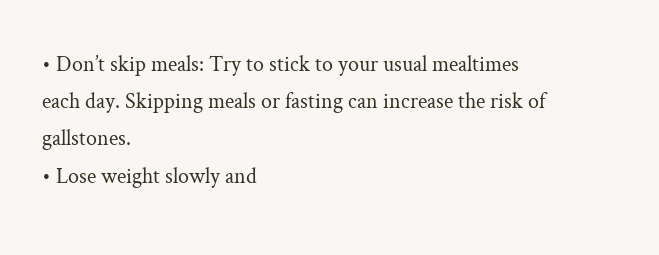• Don’t skip meals: Try to stick to your usual mealtimes each day. Skipping meals or fasting can increase the risk of gallstones.
• Lose weight slowly and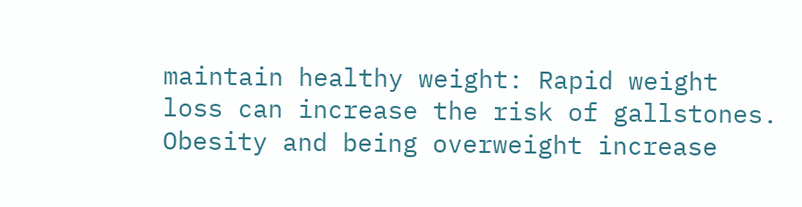maintain healthy weight: Rapid weight loss can increase the risk of gallstones. Obesity and being overweight increase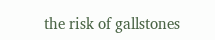the risk of gallstones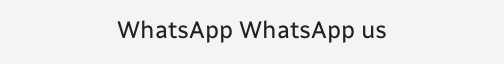WhatsApp WhatsApp us